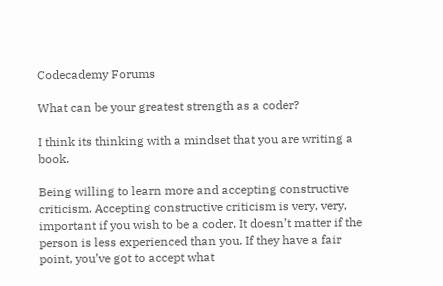Codecademy Forums

What can be your greatest strength as a coder?

I think its thinking with a mindset that you are writing a book.

Being willing to learn more and accepting constructive criticism. Accepting constructive criticism is very, very, important if you wish to be a coder. It doesn’t matter if the person is less experienced than you. If they have a fair point, you’ve got to accept what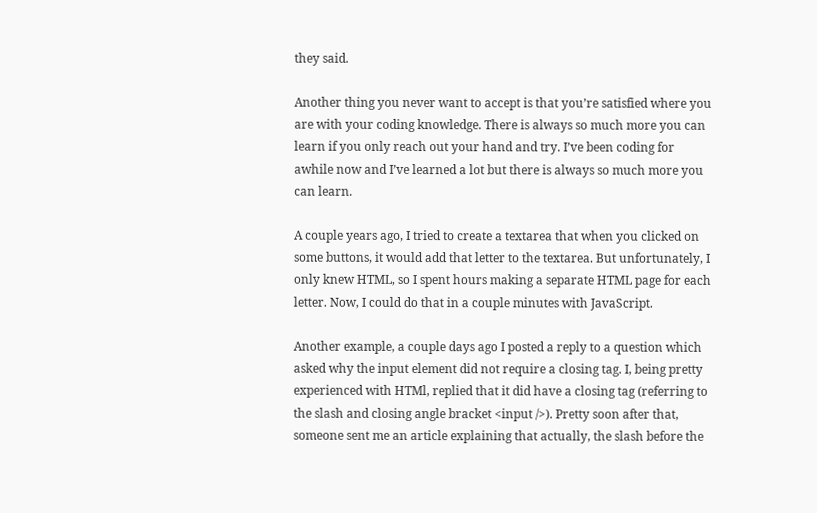they said.

Another thing you never want to accept is that you’re satisfied where you are with your coding knowledge. There is always so much more you can learn if you only reach out your hand and try. I’ve been coding for awhile now and I’ve learned a lot but there is always so much more you can learn.

A couple years ago, I tried to create a textarea that when you clicked on some buttons, it would add that letter to the textarea. But unfortunately, I only knew HTML, so I spent hours making a separate HTML page for each letter. Now, I could do that in a couple minutes with JavaScript.

Another example, a couple days ago I posted a reply to a question which asked why the input element did not require a closing tag. I, being pretty experienced with HTMl, replied that it did have a closing tag (referring to the slash and closing angle bracket <input />). Pretty soon after that, someone sent me an article explaining that actually, the slash before the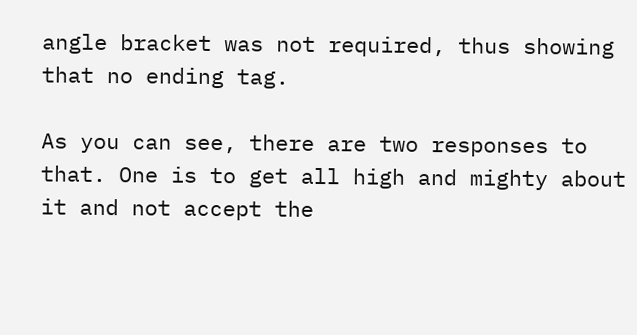angle bracket was not required, thus showing that no ending tag.

As you can see, there are two responses to that. One is to get all high and mighty about it and not accept the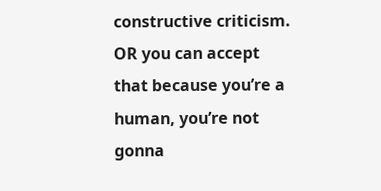constructive criticism. OR you can accept that because you’re a human, you’re not gonna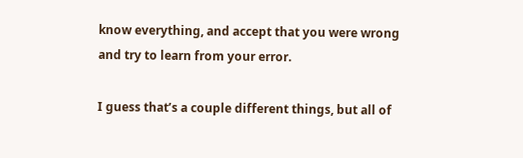know everything, and accept that you were wrong and try to learn from your error.

I guess that’s a couple different things, but all of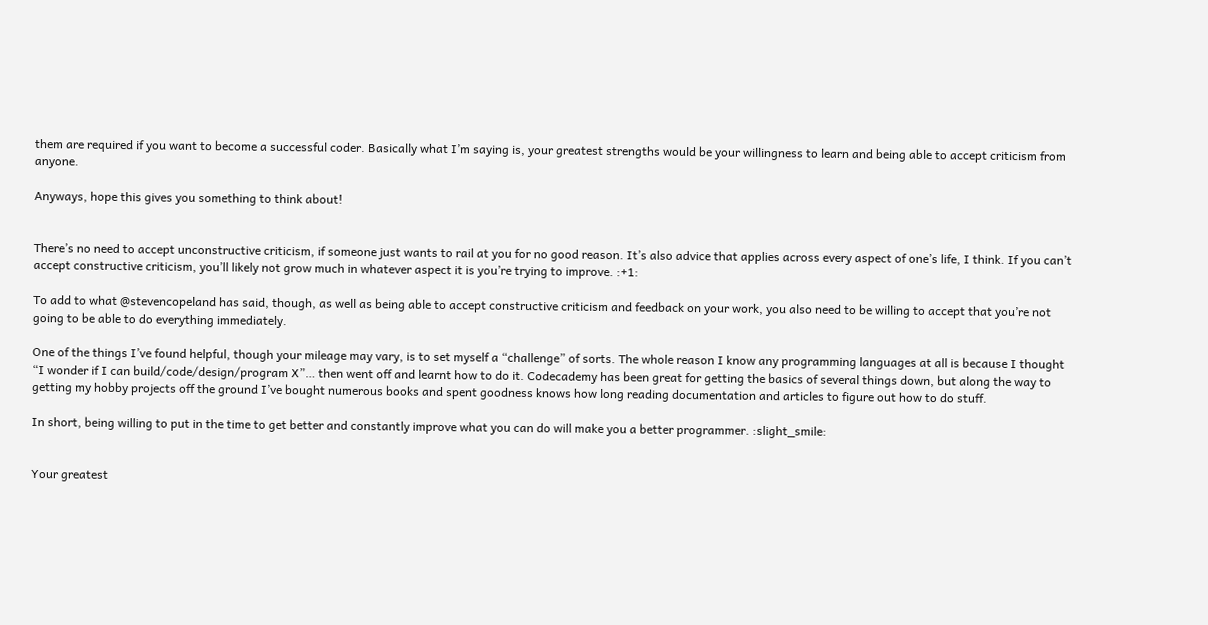them are required if you want to become a successful coder. Basically what I’m saying is, your greatest strengths would be your willingness to learn and being able to accept criticism from anyone.

Anyways, hope this gives you something to think about!


There’s no need to accept unconstructive criticism, if someone just wants to rail at you for no good reason. It’s also advice that applies across every aspect of one’s life, I think. If you can’t accept constructive criticism, you’ll likely not grow much in whatever aspect it is you’re trying to improve. :+1:

To add to what @stevencopeland has said, though, as well as being able to accept constructive criticism and feedback on your work, you also need to be willing to accept that you’re not going to be able to do everything immediately.

One of the things I’ve found helpful, though your mileage may vary, is to set myself a “challenge” of sorts. The whole reason I know any programming languages at all is because I thought “I wonder if I can build/code/design/program X”… then went off and learnt how to do it. Codecademy has been great for getting the basics of several things down, but along the way to getting my hobby projects off the ground I’ve bought numerous books and spent goodness knows how long reading documentation and articles to figure out how to do stuff.

In short, being willing to put in the time to get better and constantly improve what you can do will make you a better programmer. :slight_smile:


Your greatest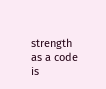strength as a code is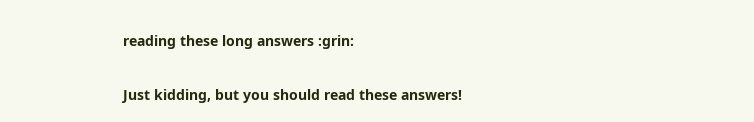reading these long answers :grin:

Just kidding, but you should read these answers!